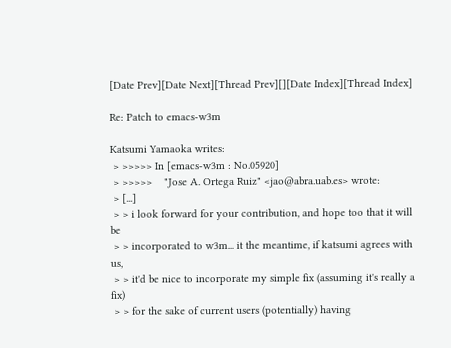[Date Prev][Date Next][Thread Prev][][Date Index][Thread Index]

Re: Patch to emacs-w3m

Katsumi Yamaoka writes:
 > >>>>> In [emacs-w3m : No.05920]
 > >>>>>    "Jose A. Ortega Ruiz" <jao@abra.uab.es> wrote:
 > [...]
 > > i look forward for your contribution, and hope too that it will be
 > > incorporated to w3m... it the meantime, if katsumi agrees with us,
 > > it'd be nice to incorporate my simple fix (assuming it's really a fix)
 > > for the sake of current users (potentially) having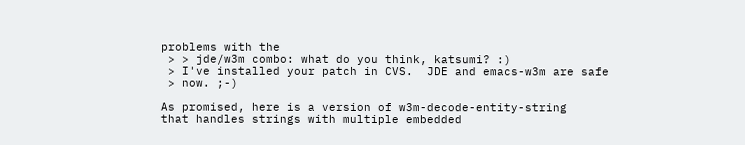problems with the
 > > jde/w3m combo: what do you think, katsumi? :)
 > I've installed your patch in CVS.  JDE and emacs-w3m are safe
 > now. ;-)

As promised, here is a version of w3m-decode-entity-string
that handles strings with multiple embedded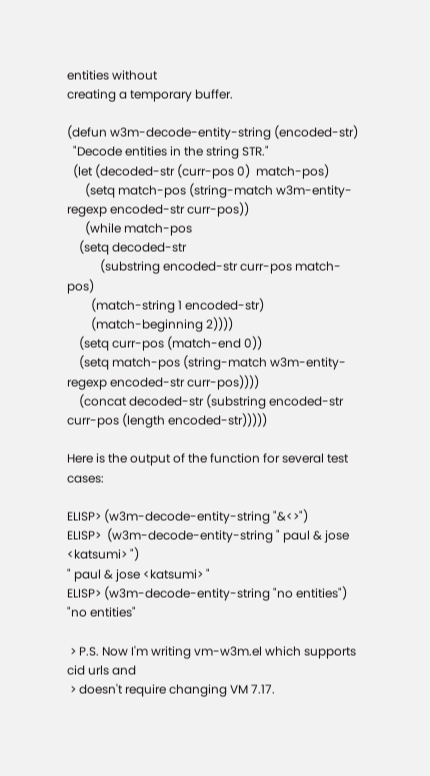entities without
creating a temporary buffer.

(defun w3m-decode-entity-string (encoded-str)
  "Decode entities in the string STR."
  (let (decoded-str (curr-pos 0)  match-pos)
      (setq match-pos (string-match w3m-entity-regexp encoded-str curr-pos))
      (while match-pos
    (setq decoded-str
           (substring encoded-str curr-pos match-pos)
        (match-string 1 encoded-str)
        (match-beginning 2))))
    (setq curr-pos (match-end 0))
    (setq match-pos (string-match w3m-entity-regexp encoded-str curr-pos))))
    (concat decoded-str (substring encoded-str curr-pos (length encoded-str)))))

Here is the output of the function for several test cases:

ELISP> (w3m-decode-entity-string "&<>")
ELISP>  (w3m-decode-entity-string " paul & jose <katsumi> ")
" paul & jose <katsumi> "
ELISP> (w3m-decode-entity-string "no entities")
"no entities"

 > P.S. Now I'm writing vm-w3m.el which supports cid urls and
 > doesn't require changing VM 7.17.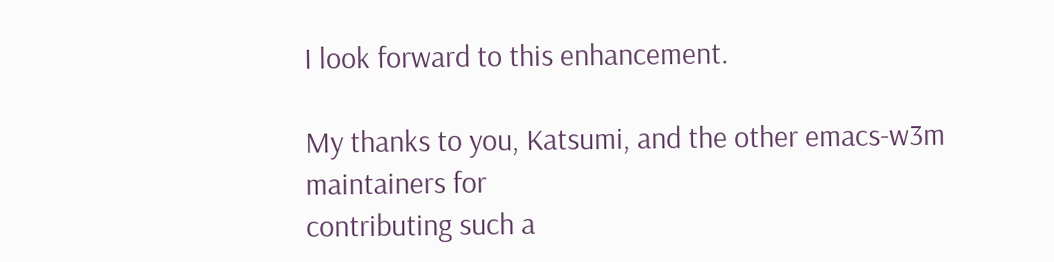I look forward to this enhancement.

My thanks to you, Katsumi, and the other emacs-w3m maintainers for
contributing such a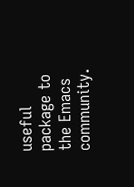useful package to the Emacs community.